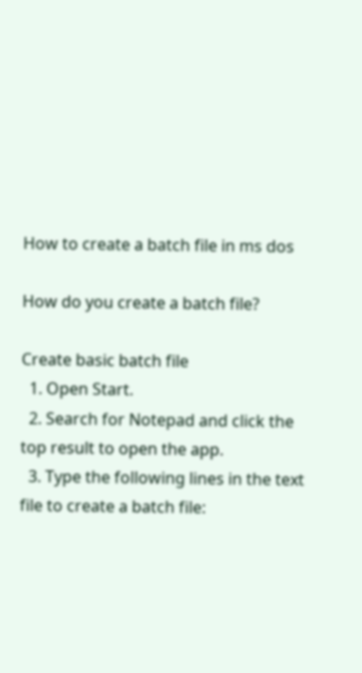How to create a batch file in ms dos

How do you create a batch file?

Create basic batch file
  1. Open Start.
  2. Search for Notepad and click the top result to open the app.
  3. Type the following lines in the text file to create a batch file: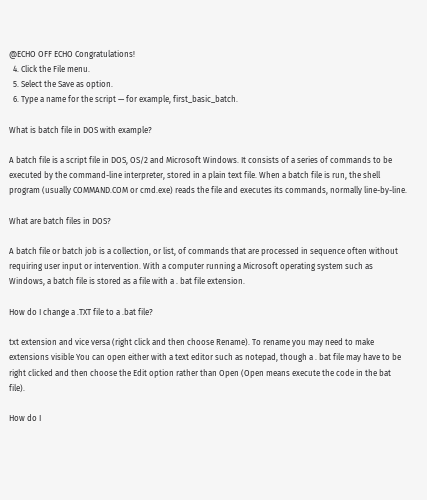@ECHO OFF ECHO Congratulations!
  4. Click the File menu.
  5. Select the Save as option.
  6. Type a name for the script — for example, first_basic_batch.

What is batch file in DOS with example?

A batch file is a script file in DOS, OS/2 and Microsoft Windows. It consists of a series of commands to be executed by the command-line interpreter, stored in a plain text file. When a batch file is run, the shell program (usually COMMAND.COM or cmd.exe) reads the file and executes its commands, normally line-by-line.

What are batch files in DOS?

A batch file or batch job is a collection, or list, of commands that are processed in sequence often without requiring user input or intervention. With a computer running a Microsoft operating system such as Windows, a batch file is stored as a file with a . bat file extension.

How do I change a .TXT file to a .bat file?

txt extension and vice versa (right click and then choose Rename). To rename you may need to make extensions visible You can open either with a text editor such as notepad, though a . bat file may have to be right clicked and then choose the Edit option rather than Open (Open means execute the code in the bat file).

How do I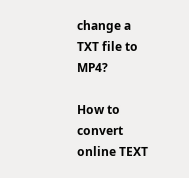change a TXT file to MP4?

How to convert online TEXT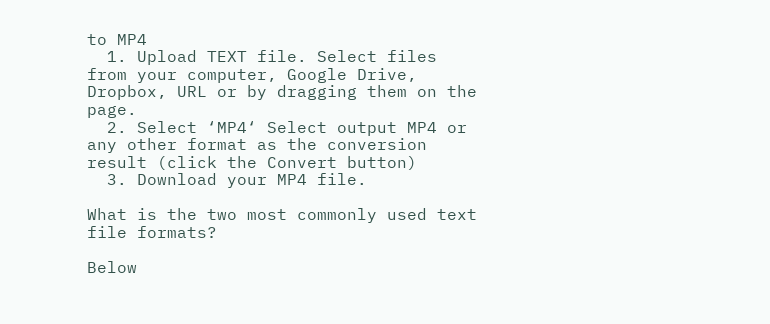to MP4
  1. Upload TEXT file. Select files from your computer, Google Drive, Dropbox, URL or by dragging them on the page.
  2. Select ‘MP4‘ Select output MP4 or any other format as the conversion result (click the Convert button)
  3. Download your MP4 file.

What is the two most commonly used text file formats?

Below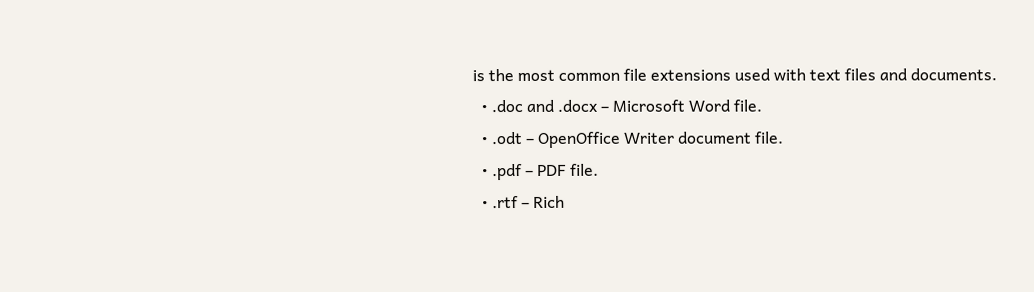is the most common file extensions used with text files and documents.
  • .doc and .docx – Microsoft Word file.
  • .odt – OpenOffice Writer document file.
  • .pdf – PDF file.
  • .rtf – Rich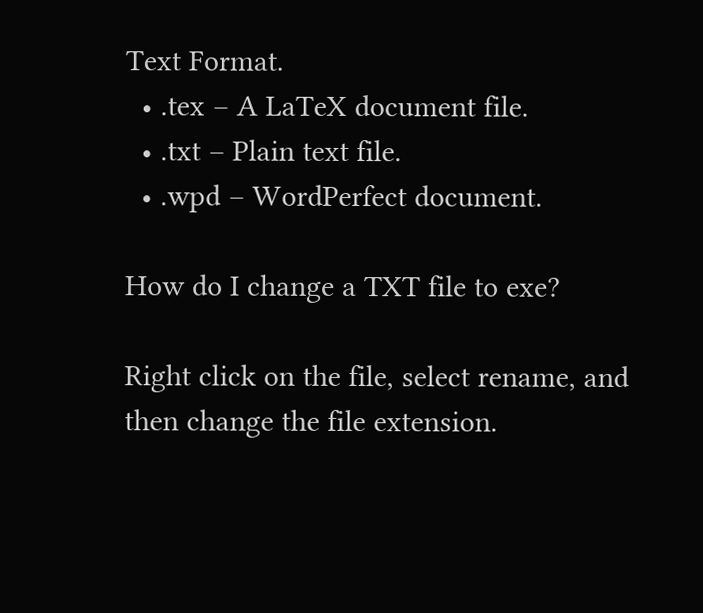Text Format.
  • .tex – A LaTeX document file.
  • .txt – Plain text file.
  • .wpd – WordPerfect document.

How do I change a TXT file to exe?

Right click on the file, select rename, and then change the file extension.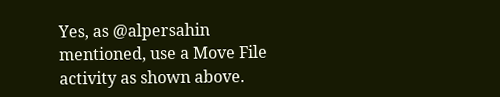Yes, as @alpersahin mentioned, use a Move File activity as shown above.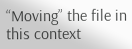“Moving” the file in this context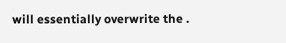will essentially overwrite the .